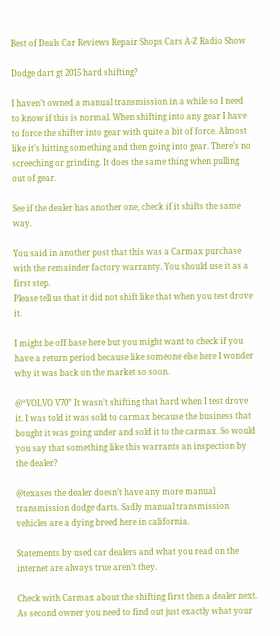Best of Deals Car Reviews Repair Shops Cars A-Z Radio Show

Dodge dart gt 2015 hard shifting?

I haven’t owned a manual transmission in a while so I need to know if this is normal. When shifting into any gear I have to force the shifter into gear with quite a bit of force. Almost like it’s hitting something and then going into gear. There’s no screeching or grinding. It does the same thing when pulling out of gear.

See if the dealer has another one, check if it shifts the same way.

You said in another post that this was a Carmax purchase with the remainder factory warranty. You should use it as a first step.
Please tell us that it did not shift like that when you test drove it.

I might be off base here but you might want to check if you have a return period because like someone else here I wonder why it was back on the market so soon.

@“VOLVO V70” It wasn’t shifting that hard when I test drove it. I was told it was sold to carmax because the business that bought it was going under and sold it to the carmax. So would you say that something like this warrants an inspection by the dealer?

@texases the dealer doesn’t have any more manual transmission dodge darts. Sadly manual transmission vehicles are a dying breed here in california.

Statements by used car dealers and what you read on the internet are always true aren’t they.

Check with Carmax about the shifting first then a dealer next. As second owner you need to find out just exactly what your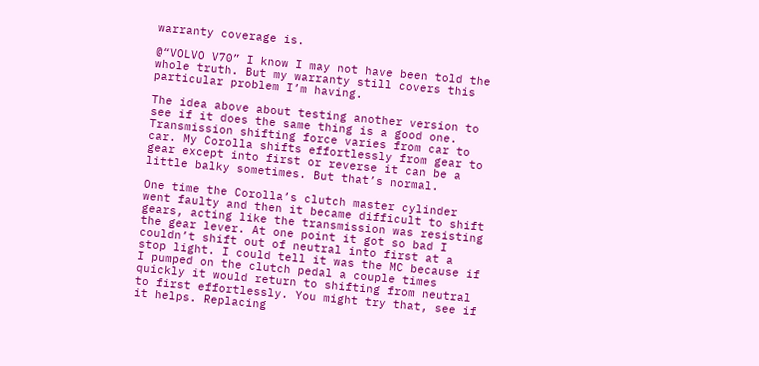warranty coverage is.

@“VOLVO V70” I know I may not have been told the whole truth. But my warranty still covers this particular problem I’m having.

The idea above about testing another version to see if it does the same thing is a good one. Transmission shifting force varies from car to car. My Corolla shifts effortlessly from gear to gear except into first or reverse it can be a little balky sometimes. But that’s normal.

One time the Corolla’s clutch master cylinder went faulty and then it became difficult to shift gears, acting like the transmission was resisting the gear lever. At one point it got so bad I couldn’t shift out of neutral into first at a stop light. I could tell it was the MC because if I pumped on the clutch pedal a couple times quickly it would return to shifting from neutral to first effortlessly. You might try that, see if it helps. Replacing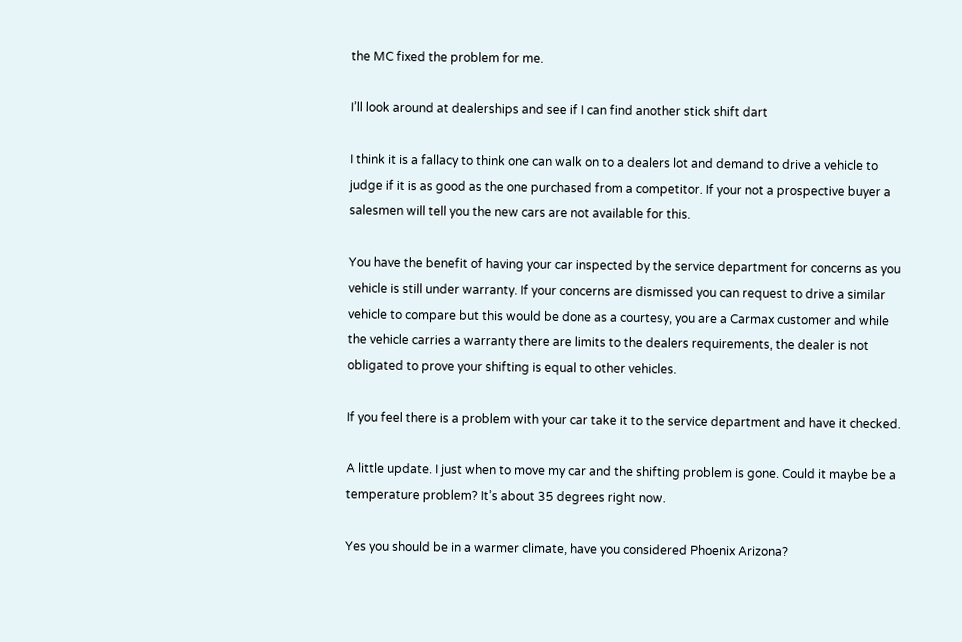the MC fixed the problem for me.

I’ll look around at dealerships and see if I can find another stick shift dart

I think it is a fallacy to think one can walk on to a dealers lot and demand to drive a vehicle to judge if it is as good as the one purchased from a competitor. If your not a prospective buyer a salesmen will tell you the new cars are not available for this.

You have the benefit of having your car inspected by the service department for concerns as you vehicle is still under warranty. If your concerns are dismissed you can request to drive a similar vehicle to compare but this would be done as a courtesy, you are a Carmax customer and while the vehicle carries a warranty there are limits to the dealers requirements, the dealer is not obligated to prove your shifting is equal to other vehicles.

If you feel there is a problem with your car take it to the service department and have it checked.

A little update. I just when to move my car and the shifting problem is gone. Could it maybe be a temperature problem? It’s about 35 degrees right now.

Yes you should be in a warmer climate, have you considered Phoenix Arizona?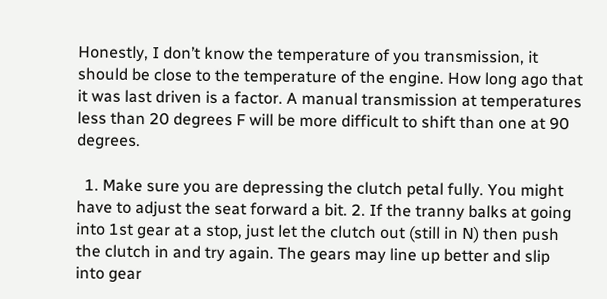Honestly, I don’t know the temperature of you transmission, it should be close to the temperature of the engine. How long ago that it was last driven is a factor. A manual transmission at temperatures less than 20 degrees F will be more difficult to shift than one at 90 degrees.

  1. Make sure you are depressing the clutch petal fully. You might have to adjust the seat forward a bit. 2. If the tranny balks at going into 1st gear at a stop, just let the clutch out (still in N) then push the clutch in and try again. The gears may line up better and slip into gear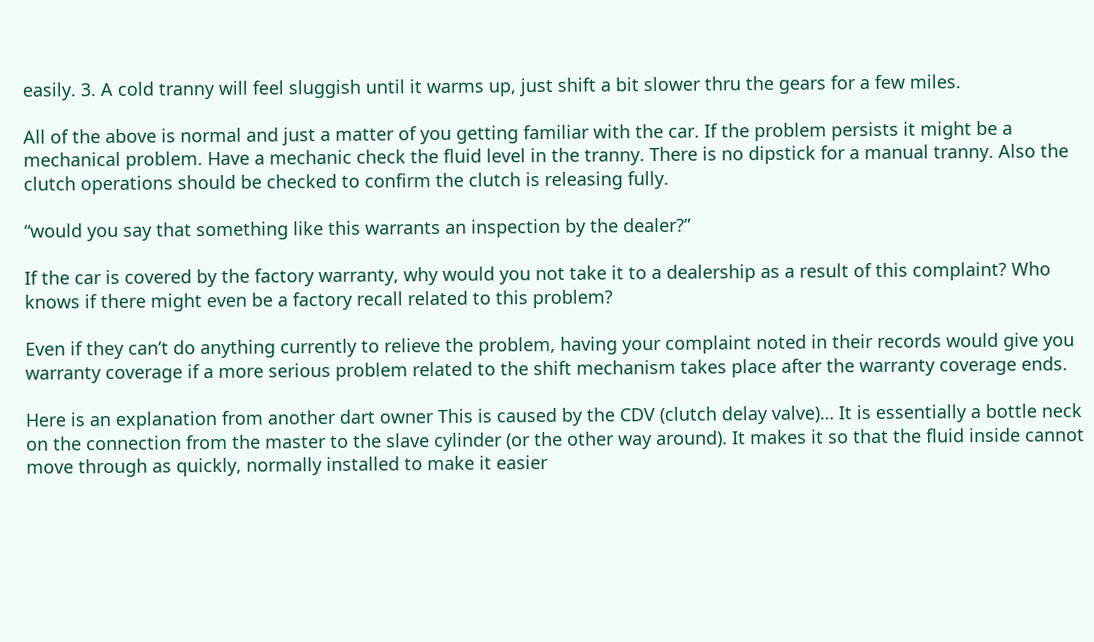easily. 3. A cold tranny will feel sluggish until it warms up, just shift a bit slower thru the gears for a few miles.

All of the above is normal and just a matter of you getting familiar with the car. If the problem persists it might be a mechanical problem. Have a mechanic check the fluid level in the tranny. There is no dipstick for a manual tranny. Also the clutch operations should be checked to confirm the clutch is releasing fully.

“would you say that something like this warrants an inspection by the dealer?”

If the car is covered by the factory warranty, why would you not take it to a dealership as a result of this complaint? Who knows if there might even be a factory recall related to this problem?

Even if they can’t do anything currently to relieve the problem, having your complaint noted in their records would give you warranty coverage if a more serious problem related to the shift mechanism takes place after the warranty coverage ends.

Here is an explanation from another dart owner This is caused by the CDV (clutch delay valve)… It is essentially a bottle neck on the connection from the master to the slave cylinder (or the other way around). It makes it so that the fluid inside cannot move through as quickly, normally installed to make it easier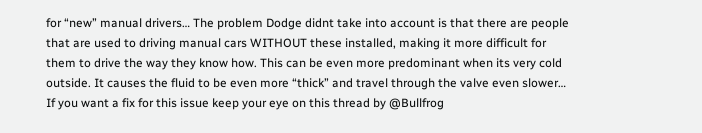for “new” manual drivers… The problem Dodge didnt take into account is that there are people that are used to driving manual cars WITHOUT these installed, making it more difficult for them to drive the way they know how. This can be even more predominant when its very cold outside. It causes the fluid to be even more “thick” and travel through the valve even slower… If you want a fix for this issue keep your eye on this thread by @Bullfrog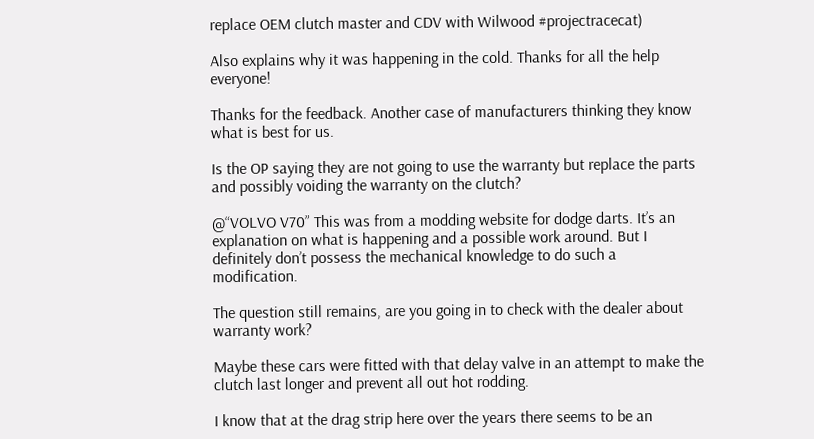replace OEM clutch master and CDV with Wilwood #projectracecat)

Also explains why it was happening in the cold. Thanks for all the help everyone!

Thanks for the feedback. Another case of manufacturers thinking they know what is best for us.

Is the OP saying they are not going to use the warranty but replace the parts and possibly voiding the warranty on the clutch?

@“VOLVO V70” This was from a modding website for dodge darts. It’s an explanation on what is happening and a possible work around. But I definitely don’t possess the mechanical knowledge to do such a modification.

The question still remains, are you going in to check with the dealer about warranty work?

Maybe these cars were fitted with that delay valve in an attempt to make the clutch last longer and prevent all out hot rodding.

I know that at the drag strip here over the years there seems to be an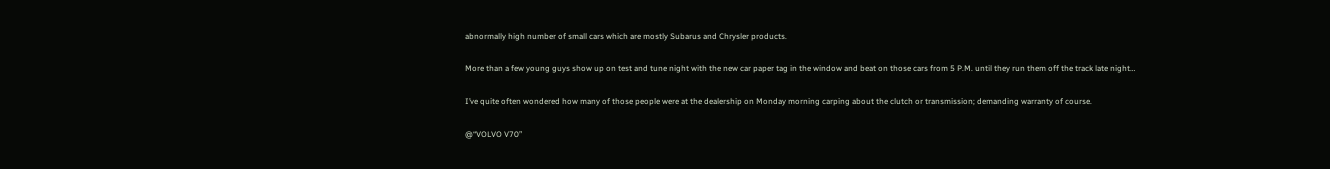abnormally high number of small cars which are mostly Subarus and Chrysler products.

More than a few young guys show up on test and tune night with the new car paper tag in the window and beat on those cars from 5 P.M. until they run them off the track late night…

I’ve quite often wondered how many of those people were at the dealership on Monday morning carping about the clutch or transmission; demanding warranty of course.

@“VOLVO V70”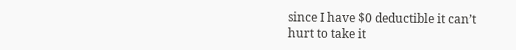since I have $0 deductible it can’t hurt to take it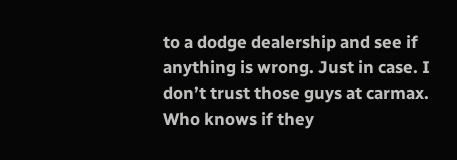to a dodge dealership and see if anything is wrong. Just in case. I don’t trust those guys at carmax. Who knows if they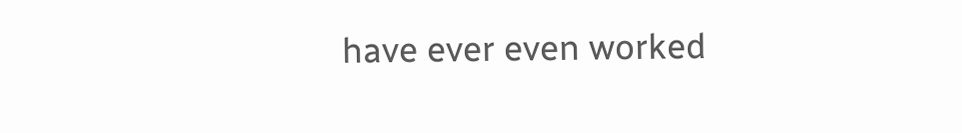have ever even worked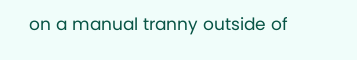on a manual tranny outside of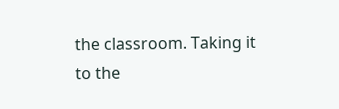the classroom. Taking it to the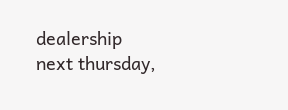dealership next thursday,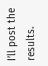I’ll post the results.